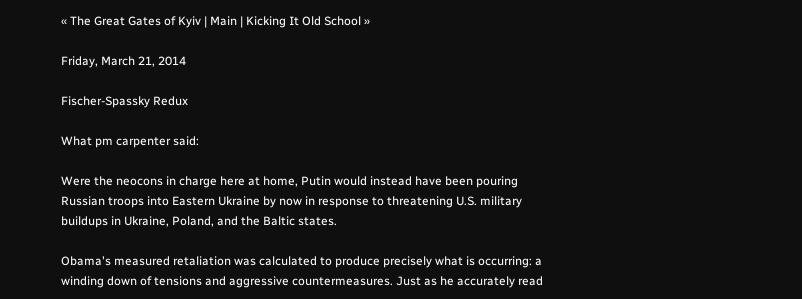« The Great Gates of Kyiv | Main | Kicking It Old School »

Friday, March 21, 2014

Fischer-Spassky Redux

What pm carpenter said:

Were the neocons in charge here at home, Putin would instead have been pouring Russian troops into Eastern Ukraine by now in response to threatening U.S. military buildups in Ukraine, Poland, and the Baltic states.

Obama's measured retaliation was calculated to produce precisely what is occurring: a winding down of tensions and aggressive countermeasures. Just as he accurately read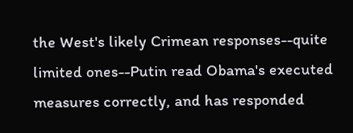the West's likely Crimean responses--quite limited ones--Putin read Obama's executed measures correctly, and has responded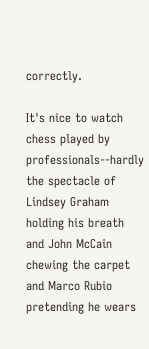correctly.

It's nice to watch chess played by professionals--hardly the spectacle of Lindsey Graham holding his breath and John McCain chewing the carpet and Marco Rubio pretending he wears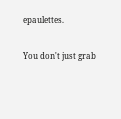epaulettes.

You don't just grab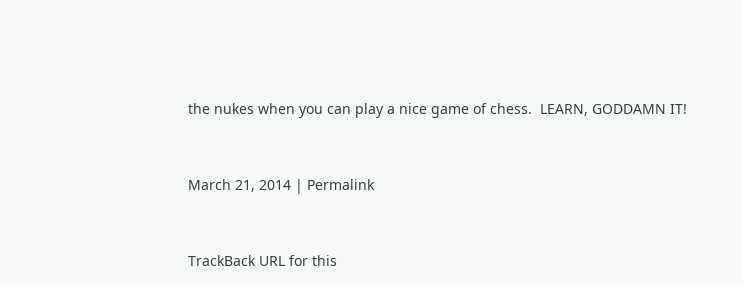the nukes when you can play a nice game of chess.  LEARN, GODDAMN IT!


March 21, 2014 | Permalink


TrackBack URL for this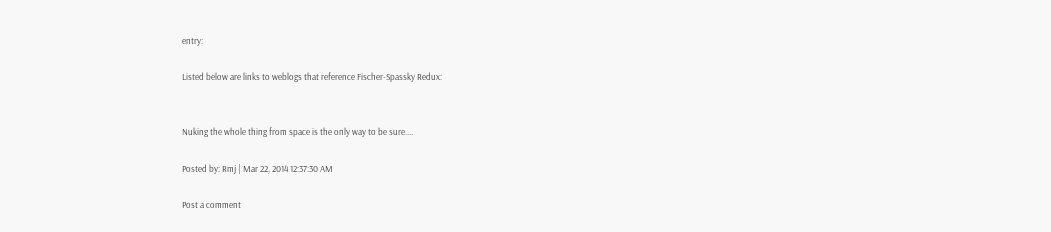entry:

Listed below are links to weblogs that reference Fischer-Spassky Redux:


Nuking the whole thing from space is the only way to be sure....

Posted by: Rmj | Mar 22, 2014 12:37:30 AM

Post a comment